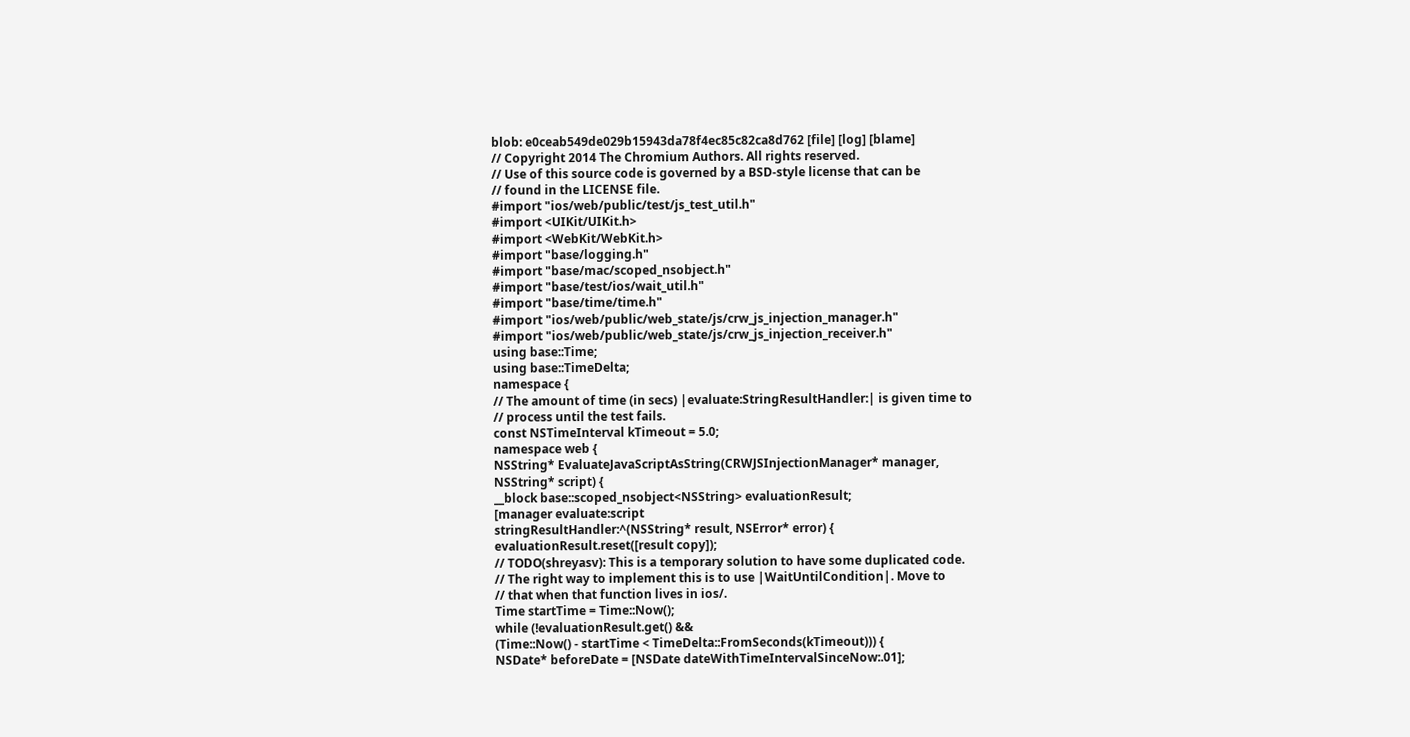blob: e0ceab549de029b15943da78f4ec85c82ca8d762 [file] [log] [blame]
// Copyright 2014 The Chromium Authors. All rights reserved.
// Use of this source code is governed by a BSD-style license that can be
// found in the LICENSE file.
#import "ios/web/public/test/js_test_util.h"
#import <UIKit/UIKit.h>
#import <WebKit/WebKit.h>
#import "base/logging.h"
#import "base/mac/scoped_nsobject.h"
#import "base/test/ios/wait_util.h"
#import "base/time/time.h"
#import "ios/web/public/web_state/js/crw_js_injection_manager.h"
#import "ios/web/public/web_state/js/crw_js_injection_receiver.h"
using base::Time;
using base::TimeDelta;
namespace {
// The amount of time (in secs) |evaluate:StringResultHandler:| is given time to
// process until the test fails.
const NSTimeInterval kTimeout = 5.0;
namespace web {
NSString* EvaluateJavaScriptAsString(CRWJSInjectionManager* manager,
NSString* script) {
__block base::scoped_nsobject<NSString> evaluationResult;
[manager evaluate:script
stringResultHandler:^(NSString* result, NSError* error) {
evaluationResult.reset([result copy]);
// TODO(shreyasv): This is a temporary solution to have some duplicated code.
// The right way to implement this is to use |WaitUntilCondition|. Move to
// that when that function lives in ios/.
Time startTime = Time::Now();
while (!evaluationResult.get() &&
(Time::Now() - startTime < TimeDelta::FromSeconds(kTimeout))) {
NSDate* beforeDate = [NSDate dateWithTimeIntervalSinceNow:.01];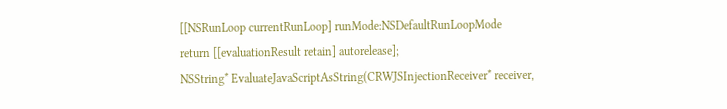[[NSRunLoop currentRunLoop] runMode:NSDefaultRunLoopMode
return [[evaluationResult retain] autorelease];
NSString* EvaluateJavaScriptAsString(CRWJSInjectionReceiver* receiver,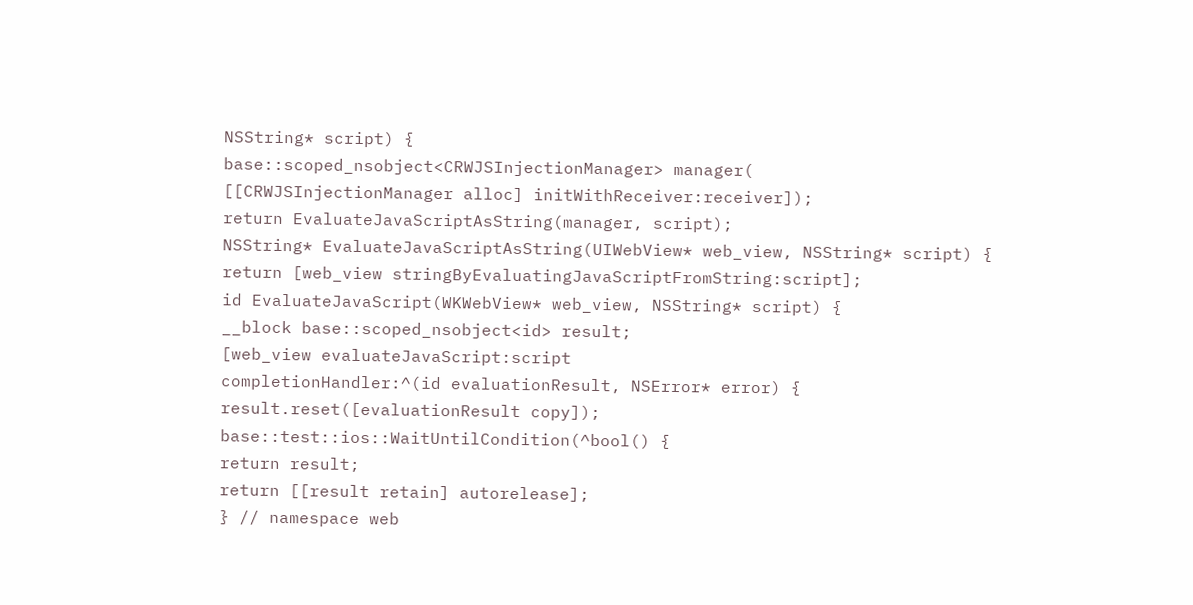NSString* script) {
base::scoped_nsobject<CRWJSInjectionManager> manager(
[[CRWJSInjectionManager alloc] initWithReceiver:receiver]);
return EvaluateJavaScriptAsString(manager, script);
NSString* EvaluateJavaScriptAsString(UIWebView* web_view, NSString* script) {
return [web_view stringByEvaluatingJavaScriptFromString:script];
id EvaluateJavaScript(WKWebView* web_view, NSString* script) {
__block base::scoped_nsobject<id> result;
[web_view evaluateJavaScript:script
completionHandler:^(id evaluationResult, NSError* error) {
result.reset([evaluationResult copy]);
base::test::ios::WaitUntilCondition(^bool() {
return result;
return [[result retain] autorelease];
} // namespace web